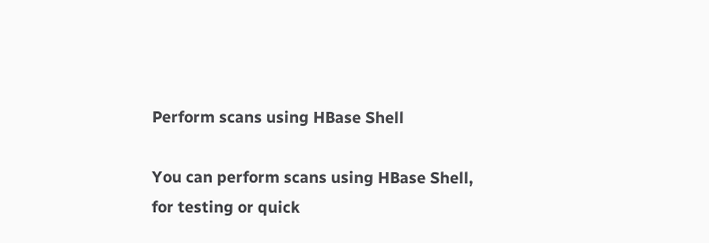Perform scans using HBase Shell

You can perform scans using HBase Shell, for testing or quick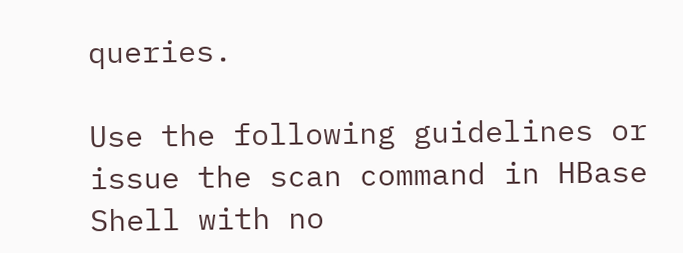queries.

Use the following guidelines or issue the scan command in HBase Shell with no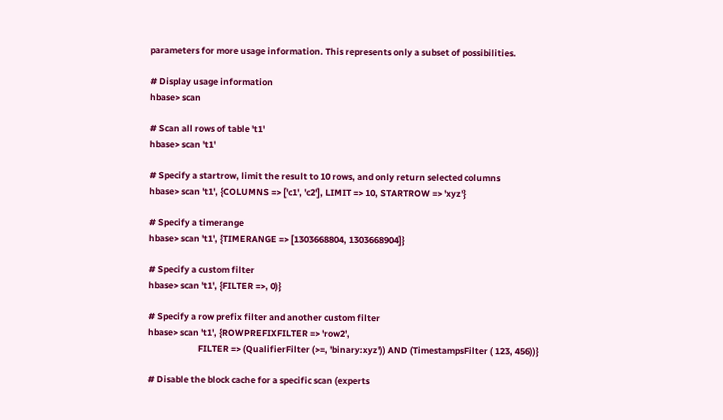parameters for more usage information. This represents only a subset of possibilities.

# Display usage information
hbase> scan

# Scan all rows of table 't1'
hbase> scan 't1'

# Specify a startrow, limit the result to 10 rows, and only return selected columns
hbase> scan 't1', {COLUMNS => ['c1', 'c2'], LIMIT => 10, STARTROW => 'xyz'}

# Specify a timerange
hbase> scan 't1', {TIMERANGE => [1303668804, 1303668904]}

# Specify a custom filter
hbase> scan 't1', {FILTER =>, 0)}

# Specify a row prefix filter and another custom filter
hbase> scan 't1', {ROWPREFIXFILTER => 'row2',
                         FILTER => (QualifierFilter (>=, 'binary:xyz')) AND (TimestampsFilter ( 123, 456))}

# Disable the block cache for a specific scan (experts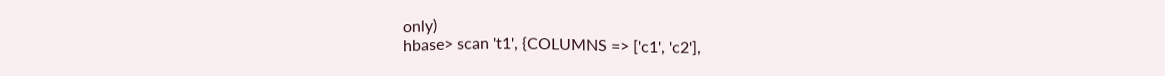only)
hbase> scan 't1', {COLUMNS => ['c1', 'c2'],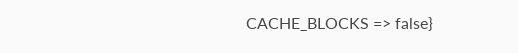CACHE_BLOCKS => false}